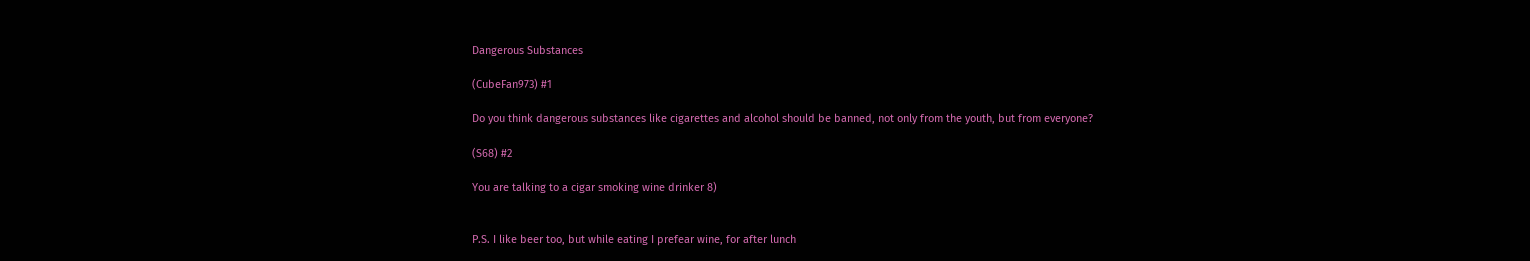Dangerous Substances

(CubeFan973) #1

Do you think dangerous substances like cigarettes and alcohol should be banned, not only from the youth, but from everyone?

(S68) #2

You are talking to a cigar smoking wine drinker 8)


P.S. I like beer too, but while eating I prefear wine, for after lunch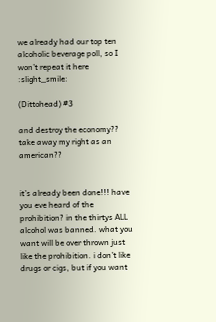we already had our top ten alcoholic beverage poll, so I won’t repeat it here :slight_smile:

(Dittohead) #3

and destroy the economy?? take away my right as an american??


it’s already been done!!! have you eve heard of the prohibition? in the thirtys ALL alcohol was banned. what you want will be over thrown just like the prohibition. i don’t like drugs or cigs, but if you want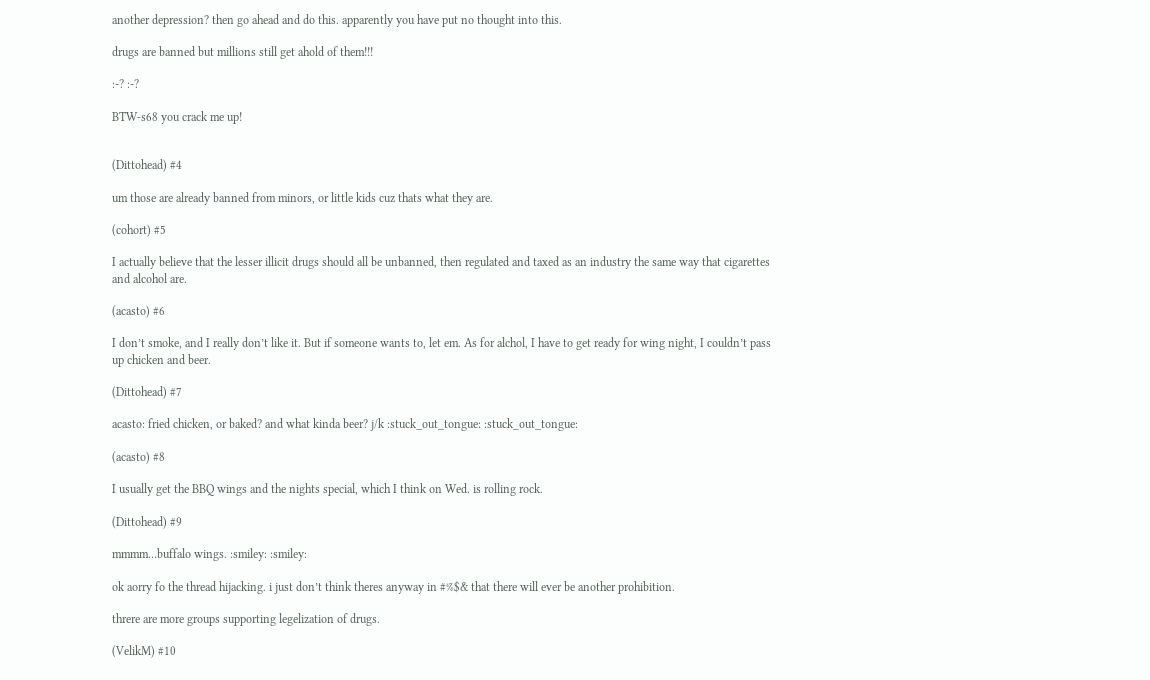another depression? then go ahead and do this. apparently you have put no thought into this.

drugs are banned but millions still get ahold of them!!!

:-? :-?

BTW-s68 you crack me up!


(Dittohead) #4

um those are already banned from minors, or little kids cuz thats what they are.

(cohort) #5

I actually believe that the lesser illicit drugs should all be unbanned, then regulated and taxed as an industry the same way that cigarettes and alcohol are.

(acasto) #6

I don’t smoke, and I really don’t like it. But if someone wants to, let em. As for alchol, I have to get ready for wing night, I couldn’t pass up chicken and beer.

(Dittohead) #7

acasto: fried chicken, or baked? and what kinda beer? j/k :stuck_out_tongue: :stuck_out_tongue:

(acasto) #8

I usually get the BBQ wings and the nights special, which I think on Wed. is rolling rock.

(Dittohead) #9

mmmm…buffalo wings. :smiley: :smiley:

ok aorry fo the thread hijacking. i just don’t think theres anyway in #%$& that there will ever be another prohibition.

threre are more groups supporting legelization of drugs.

(VelikM) #10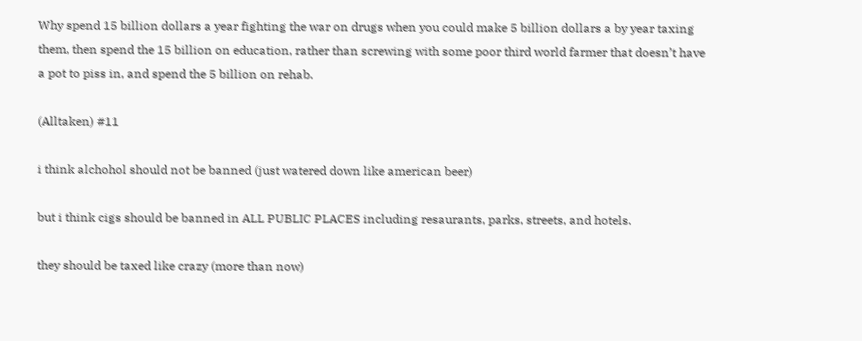Why spend 15 billion dollars a year fighting the war on drugs when you could make 5 billion dollars a by year taxing them, then spend the 15 billion on education, rather than screwing with some poor third world farmer that doesn’t have a pot to piss in, and spend the 5 billion on rehab.

(Alltaken) #11

i think alchohol should not be banned (just watered down like american beer)

but i think cigs should be banned in ALL PUBLIC PLACES including resaurants, parks, streets, and hotels.

they should be taxed like crazy (more than now)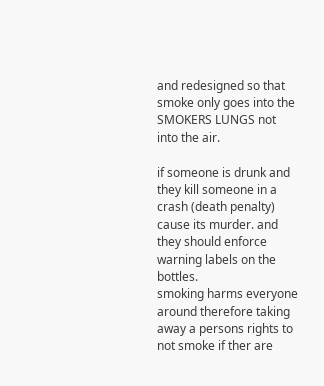and redesigned so that smoke only goes into the SMOKERS LUNGS not into the air.

if someone is drunk and they kill someone in a crash (death penalty) cause its murder. and they should enforce warning labels on the bottles.
smoking harms everyone around therefore taking away a persons rights to not smoke if ther are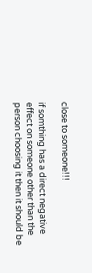close to someone!!!

if somthing has a direct negative effect on someone other than the person choosing it then it should be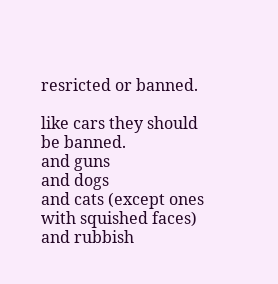resricted or banned.

like cars they should be banned.
and guns
and dogs
and cats (except ones with squished faces)
and rubbish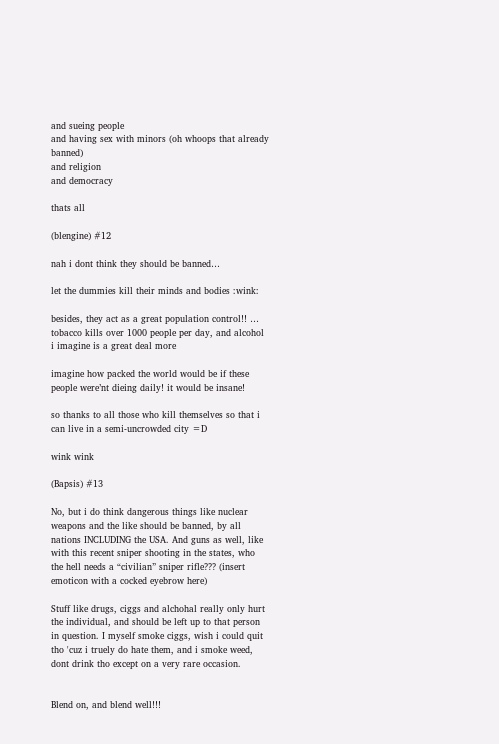and sueing people
and having sex with minors (oh whoops that already banned)
and religion
and democracy

thats all

(blengine) #12

nah i dont think they should be banned…

let the dummies kill their minds and bodies :wink:

besides, they act as a great population control!! … tobacco kills over 1000 people per day, and alcohol i imagine is a great deal more

imagine how packed the world would be if these people were’nt dieing daily! it would be insane!

so thanks to all those who kill themselves so that i can live in a semi-uncrowded city =D

wink wink

(Bapsis) #13

No, but i do think dangerous things like nuclear weapons and the like should be banned, by all nations INCLUDING the USA. And guns as well, like with this recent sniper shooting in the states, who the hell needs a “civilian” sniper rifle??? (insert emoticon with a cocked eyebrow here)

Stuff like drugs, ciggs and alchohal really only hurt the individual, and should be left up to that person in question. I myself smoke ciggs, wish i could quit tho 'cuz i truely do hate them, and i smoke weed, dont drink tho except on a very rare occasion.


Blend on, and blend well!!!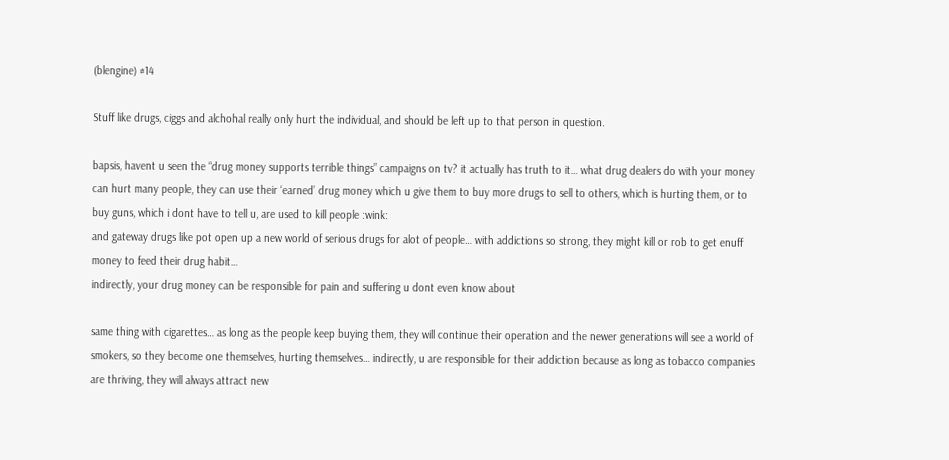(blengine) #14

Stuff like drugs, ciggs and alchohal really only hurt the individual, and should be left up to that person in question.

bapsis, havent u seen the “drug money supports terrible things” campaigns on tv? it actually has truth to it… what drug dealers do with your money can hurt many people, they can use their ‘earned’ drug money which u give them to buy more drugs to sell to others, which is hurting them, or to buy guns, which i dont have to tell u, are used to kill people :wink:
and gateway drugs like pot open up a new world of serious drugs for alot of people… with addictions so strong, they might kill or rob to get enuff money to feed their drug habit…
indirectly, your drug money can be responsible for pain and suffering u dont even know about

same thing with cigarettes… as long as the people keep buying them, they will continue their operation and the newer generations will see a world of smokers, so they become one themselves, hurting themselves… indirectly, u are responsible for their addiction because as long as tobacco companies are thriving, they will always attract new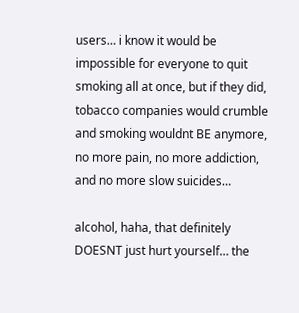users… i know it would be impossible for everyone to quit smoking all at once, but if they did, tobacco companies would crumble and smoking wouldnt BE anymore, no more pain, no more addiction, and no more slow suicides…

alcohol, haha, that definitely DOESNT just hurt yourself… the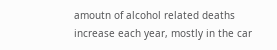amoutn of alcohol related deaths increase each year, mostly in the car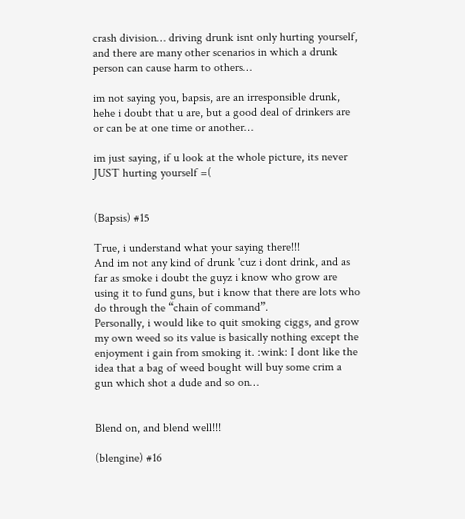crash division… driving drunk isnt only hurting yourself, and there are many other scenarios in which a drunk person can cause harm to others…

im not saying you, bapsis, are an irresponsible drunk, hehe i doubt that u are, but a good deal of drinkers are or can be at one time or another…

im just saying, if u look at the whole picture, its never JUST hurting yourself =(


(Bapsis) #15

True, i understand what your saying there!!!
And im not any kind of drunk 'cuz i dont drink, and as far as smoke i doubt the guyz i know who grow are using it to fund guns, but i know that there are lots who do through the “chain of command”.
Personally, i would like to quit smoking ciggs, and grow my own weed so its value is basically nothing except the enjoyment i gain from smoking it. :wink: I dont like the idea that a bag of weed bought will buy some crim a gun which shot a dude and so on…


Blend on, and blend well!!!

(blengine) #16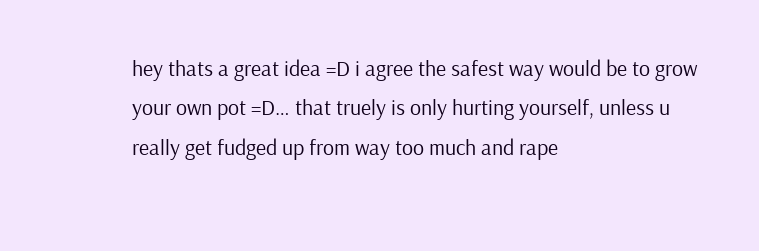hey thats a great idea =D i agree the safest way would be to grow your own pot =D… that truely is only hurting yourself, unless u really get fudged up from way too much and rape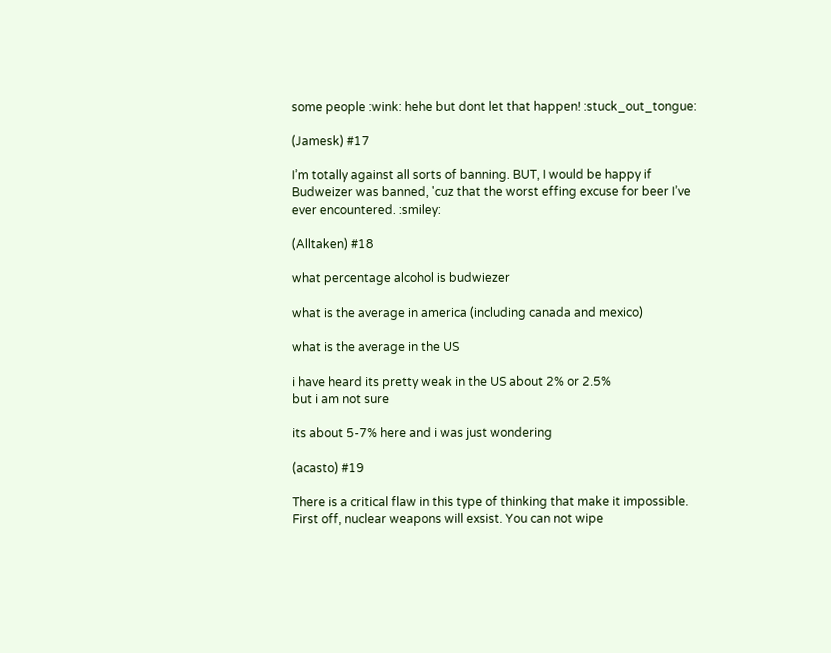some people :wink: hehe but dont let that happen! :stuck_out_tongue:

(Jamesk) #17

I’m totally against all sorts of banning. BUT, I would be happy if Budweizer was banned, 'cuz that the worst effing excuse for beer I’ve ever encountered. :smiley:

(Alltaken) #18

what percentage alcohol is budwiezer

what is the average in america (including canada and mexico)

what is the average in the US

i have heard its pretty weak in the US about 2% or 2.5%
but i am not sure

its about 5-7% here and i was just wondering

(acasto) #19

There is a critical flaw in this type of thinking that make it impossible. First off, nuclear weapons will exsist. You can not wipe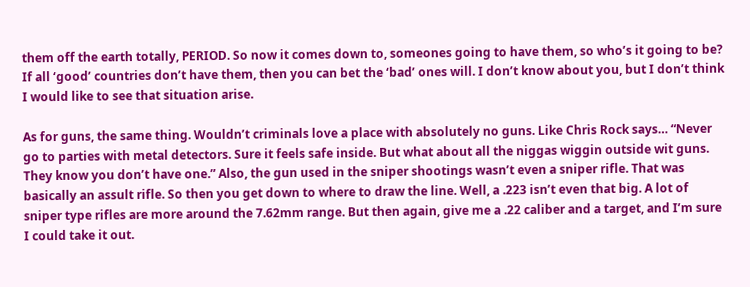them off the earth totally, PERIOD. So now it comes down to, someones going to have them, so who’s it going to be? If all ‘good’ countries don’t have them, then you can bet the ‘bad’ ones will. I don’t know about you, but I don’t think I would like to see that situation arise.

As for guns, the same thing. Wouldn’t criminals love a place with absolutely no guns. Like Chris Rock says… “Never go to parties with metal detectors. Sure it feels safe inside. But what about all the niggas wiggin outside wit guns. They know you don’t have one.” Also, the gun used in the sniper shootings wasn’t even a sniper rifle. That was basically an assult rifle. So then you get down to where to draw the line. Well, a .223 isn’t even that big. A lot of sniper type rifles are more around the 7.62mm range. But then again, give me a .22 caliber and a target, and I’m sure I could take it out.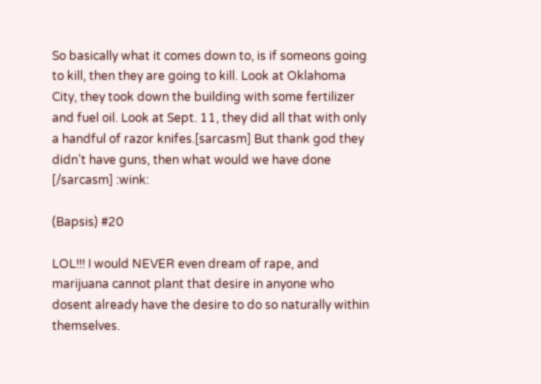So basically what it comes down to, is if someons going to kill, then they are going to kill. Look at Oklahoma City, they took down the building with some fertilizer and fuel oil. Look at Sept. 11, they did all that with only a handful of razor knifes.[sarcasm] But thank god they didn’t have guns, then what would we have done [/sarcasm] :wink:

(Bapsis) #20

LOL!!! I would NEVER even dream of rape, and marijuana cannot plant that desire in anyone who dosent already have the desire to do so naturally within themselves.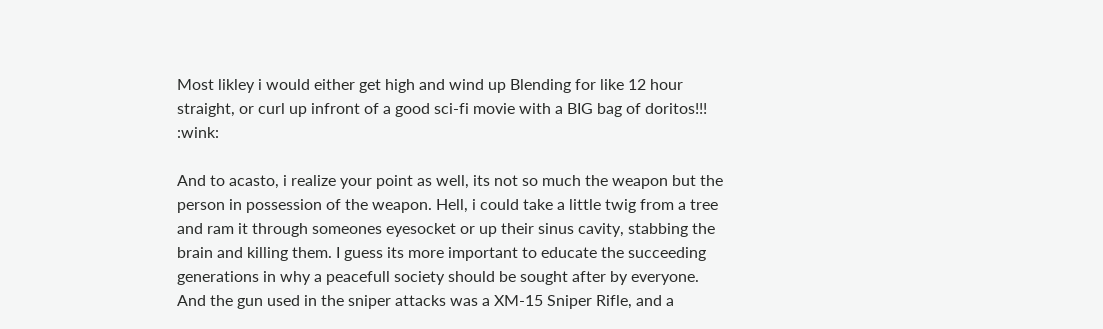Most likley i would either get high and wind up Blending for like 12 hour straight, or curl up infront of a good sci-fi movie with a BIG bag of doritos!!! :wink:

And to acasto, i realize your point as well, its not so much the weapon but the person in possession of the weapon. Hell, i could take a little twig from a tree and ram it through someones eyesocket or up their sinus cavity, stabbing the brain and killing them. I guess its more important to educate the succeeding generations in why a peacefull society should be sought after by everyone. And the gun used in the sniper attacks was a XM-15 Sniper Rifle, and a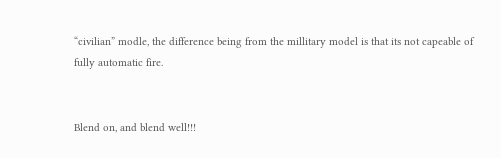“civilian” modle, the difference being from the millitary model is that its not capeable of fully automatic fire.


Blend on, and blend well!!!